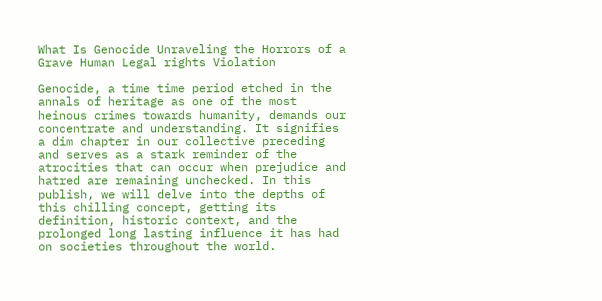What Is Genocide Unraveling the Horrors of a Grave Human Legal rights Violation

Genocide, a time time period etched in the annals of heritage as one of the most heinous crimes towards humanity, demands our concentrate and understanding. It signifies a dim chapter in our collective preceding and serves as a stark reminder of the atrocities that can occur when prejudice and hatred are remaining unchecked. In this publish, we will delve into the depths of this chilling concept, getting its definition, historic context, and the prolonged long lasting influence it has had on societies throughout the world.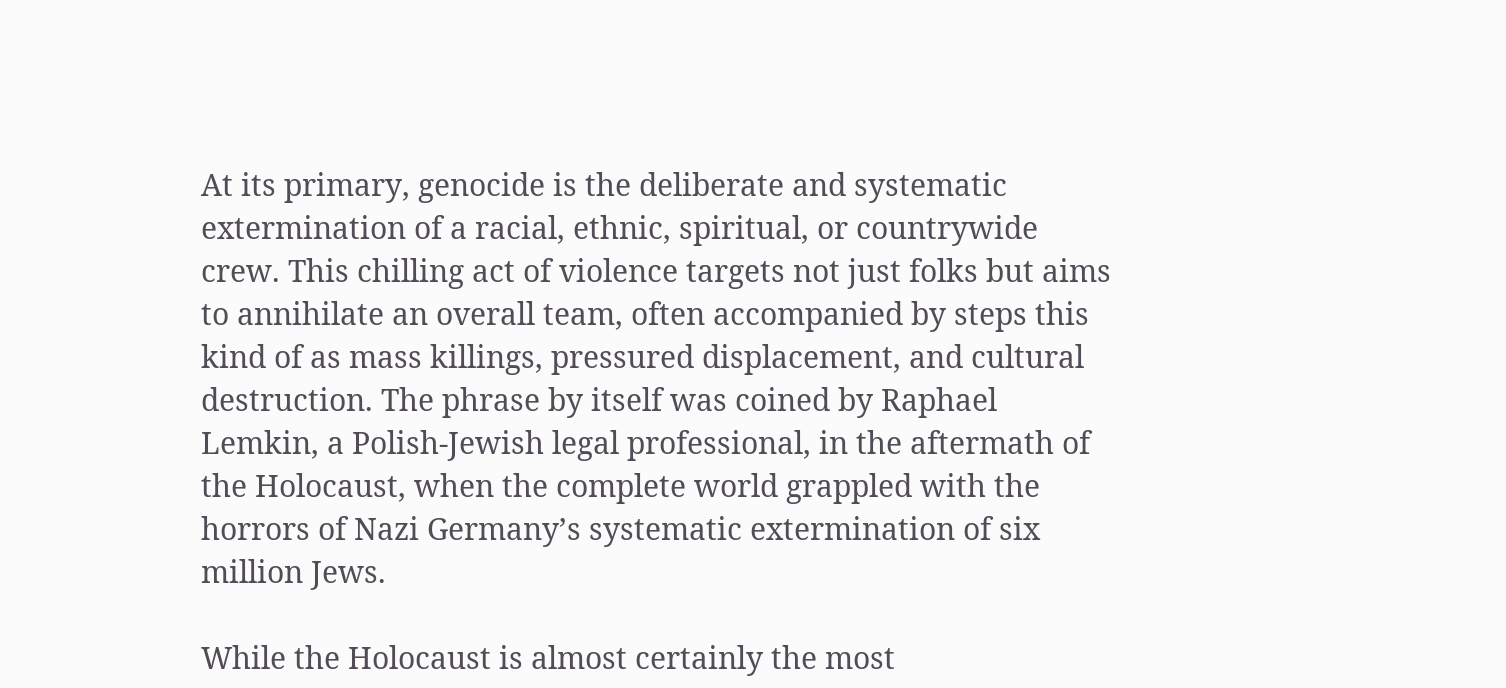At its primary, genocide is the deliberate and systematic extermination of a racial, ethnic, spiritual, or countrywide crew. This chilling act of violence targets not just folks but aims to annihilate an overall team, often accompanied by steps this kind of as mass killings, pressured displacement, and cultural destruction. The phrase by itself was coined by Raphael Lemkin, a Polish-Jewish legal professional, in the aftermath of the Holocaust, when the complete world grappled with the horrors of Nazi Germany’s systematic extermination of six million Jews.

While the Holocaust is almost certainly the most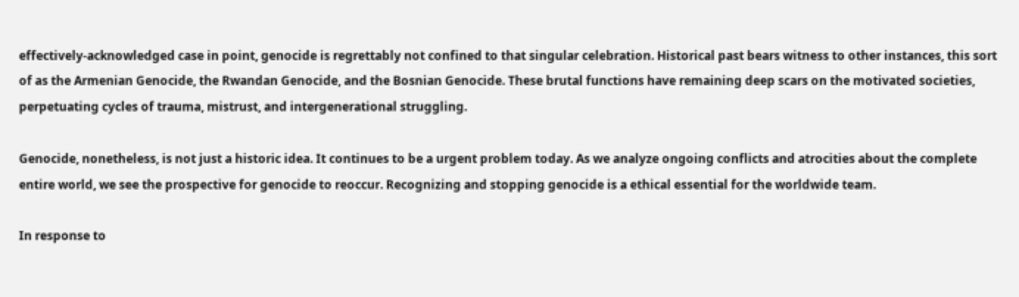effectively-acknowledged case in point, genocide is regrettably not confined to that singular celebration. Historical past bears witness to other instances, this sort of as the Armenian Genocide, the Rwandan Genocide, and the Bosnian Genocide. These brutal functions have remaining deep scars on the motivated societies, perpetuating cycles of trauma, mistrust, and intergenerational struggling.

Genocide, nonetheless, is not just a historic idea. It continues to be a urgent problem today. As we analyze ongoing conflicts and atrocities about the complete entire world, we see the prospective for genocide to reoccur. Recognizing and stopping genocide is a ethical essential for the worldwide team.

In response to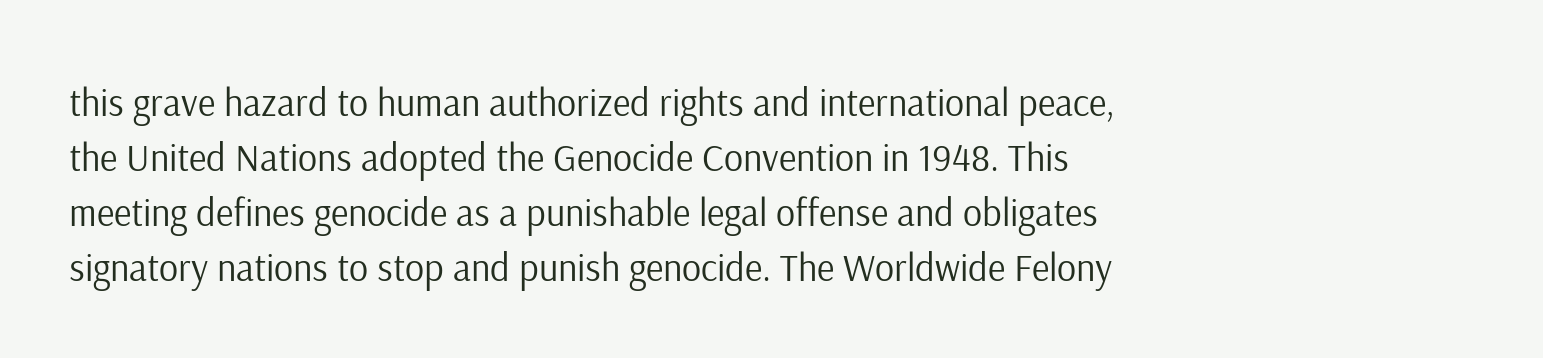this grave hazard to human authorized rights and international peace, the United Nations adopted the Genocide Convention in 1948. This meeting defines genocide as a punishable legal offense and obligates signatory nations to stop and punish genocide. The Worldwide Felony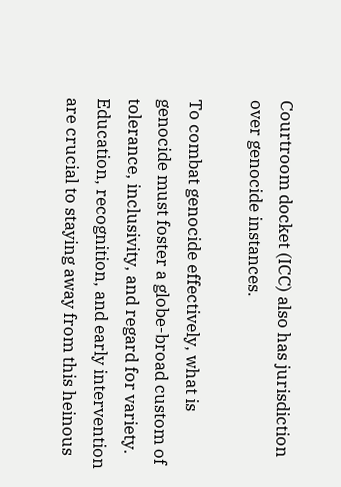Courtroom docket (ICC) also has jurisdiction over genocide instances.

To combat genocide effectively, what is genocide must foster a globe-broad custom of tolerance, inclusivity, and regard for variety. Education, recognition, and early intervention are crucial to staying away from this heinous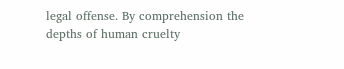legal offense. By comprehension the depths of human cruelty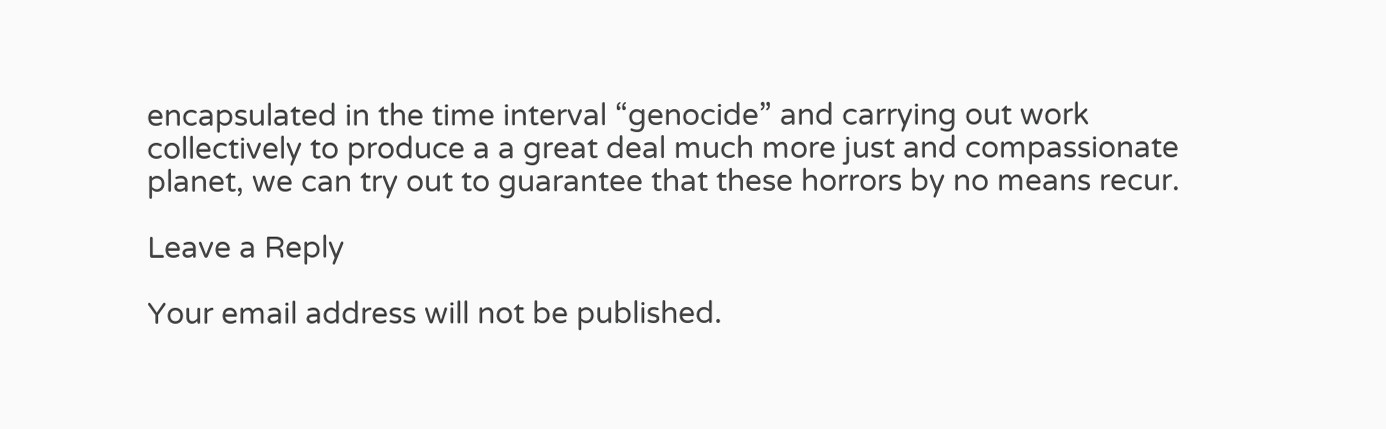encapsulated in the time interval “genocide” and carrying out work collectively to produce a a great deal much more just and compassionate planet, we can try out to guarantee that these horrors by no means recur.

Leave a Reply

Your email address will not be published.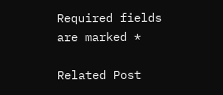Required fields are marked *

Related Post